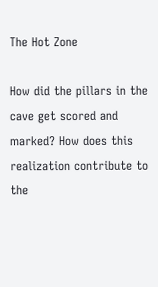The Hot Zone

How did the pillars in the cave get scored and marked? How does this realization contribute to the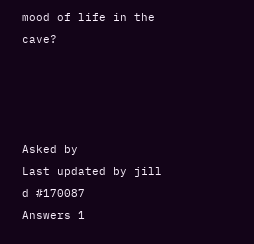mood of life in the cave?




Asked by
Last updated by jill d #170087
Answers 1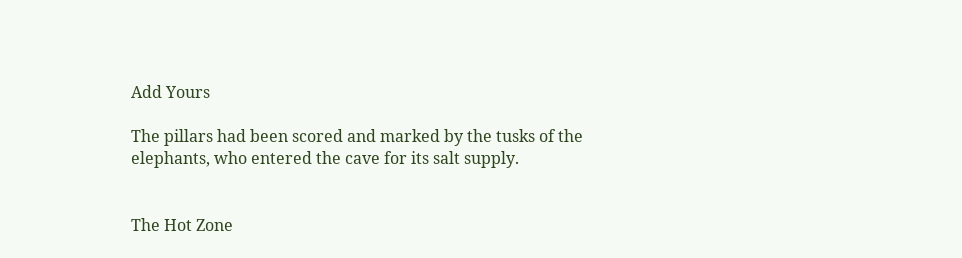Add Yours

The pillars had been scored and marked by the tusks of the elephants, who entered the cave for its salt supply.


The Hot Zone